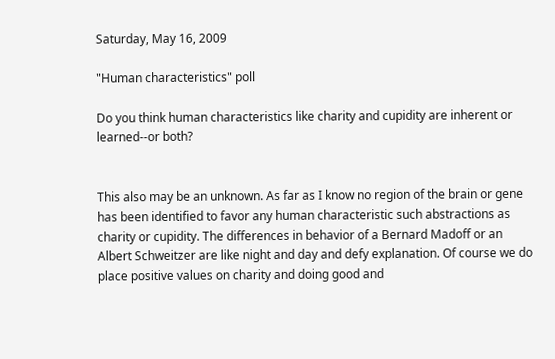Saturday, May 16, 2009

"Human characteristics" poll

Do you think human characteristics like charity and cupidity are inherent or learned--or both?


This also may be an unknown. As far as I know no region of the brain or gene has been identified to favor any human characteristic such abstractions as charity or cupidity. The differences in behavior of a Bernard Madoff or an Albert Schweitzer are like night and day and defy explanation. Of course we do place positive values on charity and doing good and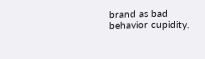brand as bad behavior cupidity.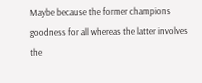Maybe because the former champions goodness for all whereas the latter involves the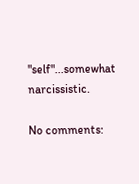"self"...somewhat narcissistic.

No comments: